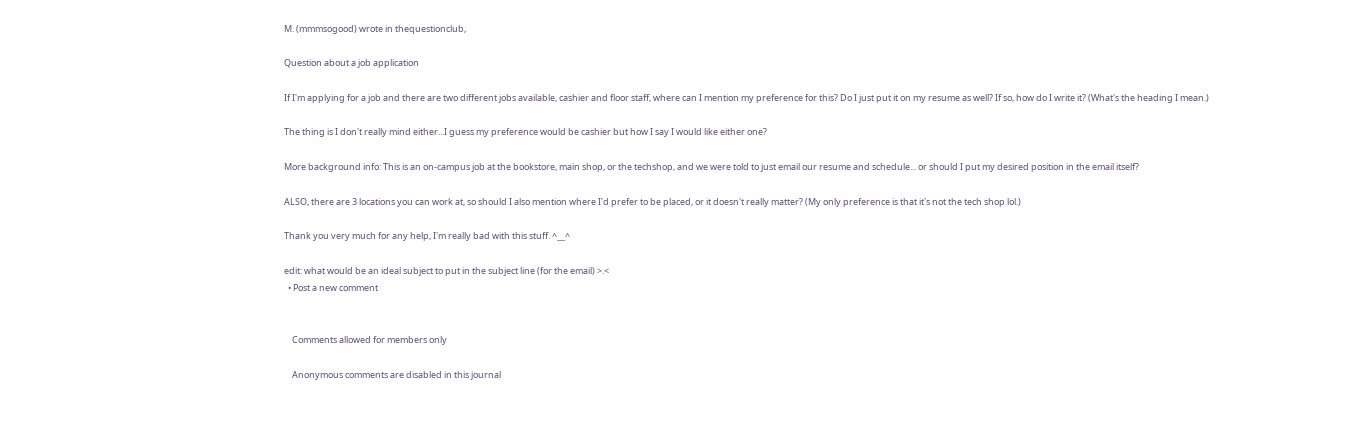M. (mmmsogood) wrote in thequestionclub,

Question about a job application

If I'm applying for a job and there are two different jobs available, cashier and floor staff, where can I mention my preference for this? Do I just put it on my resume as well? If so, how do I write it? (What's the heading I mean.)

The thing is I don't really mind either...I guess my preference would be cashier but how I say I would like either one?

More background info: This is an on-campus job at the bookstore, main shop, or the techshop, and we were told to just email our resume and schedule... or should I put my desired position in the email itself?

ALSO, there are 3 locations you can work at, so should I also mention where I'd prefer to be placed, or it doesn't really matter? (My only preference is that it's not the tech shop lol.)

Thank you very much for any help, I'm really bad with this stuff. ^__^

edit: what would be an ideal subject to put in the subject line (for the email) >.<
  • Post a new comment


    Comments allowed for members only

    Anonymous comments are disabled in this journal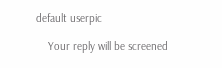default userpic

    Your reply will be screened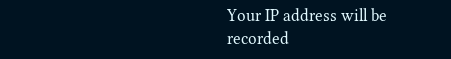Your IP address will be recorded